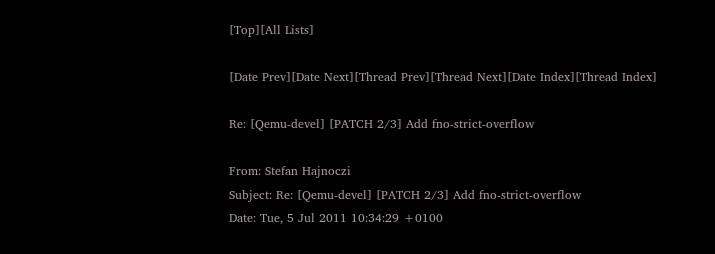[Top][All Lists]

[Date Prev][Date Next][Thread Prev][Thread Next][Date Index][Thread Index]

Re: [Qemu-devel] [PATCH 2/3] Add fno-strict-overflow

From: Stefan Hajnoczi
Subject: Re: [Qemu-devel] [PATCH 2/3] Add fno-strict-overflow
Date: Tue, 5 Jul 2011 10:34:29 +0100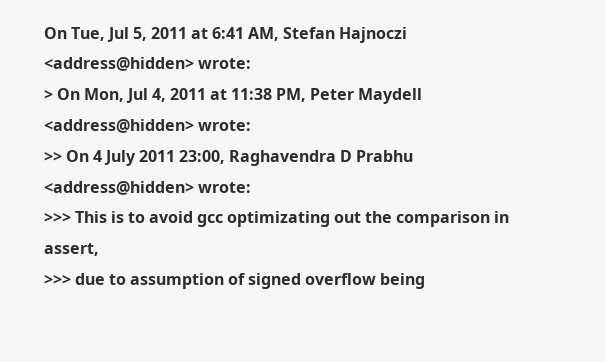On Tue, Jul 5, 2011 at 6:41 AM, Stefan Hajnoczi <address@hidden> wrote:
> On Mon, Jul 4, 2011 at 11:38 PM, Peter Maydell <address@hidden> wrote:
>> On 4 July 2011 23:00, Raghavendra D Prabhu <address@hidden> wrote:
>>> This is to avoid gcc optimizating out the comparison in assert,
>>> due to assumption of signed overflow being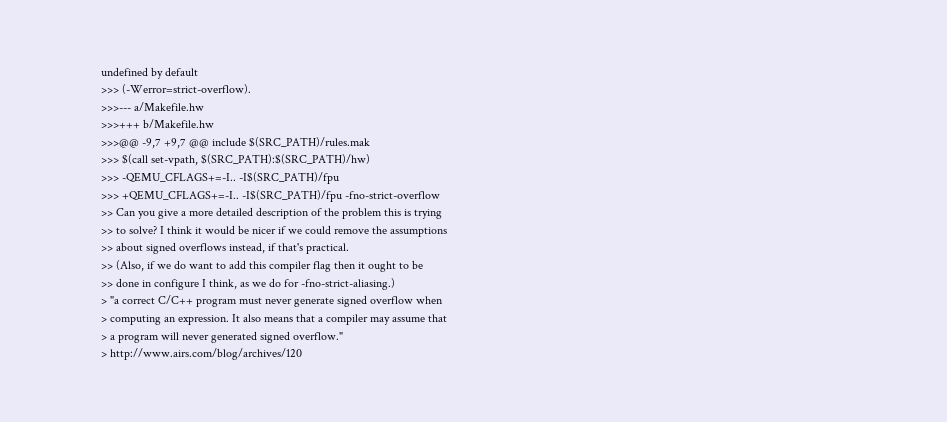undefined by default
>>> (-Werror=strict-overflow).
>>>--- a/Makefile.hw
>>>+++ b/Makefile.hw
>>>@@ -9,7 +9,7 @@ include $(SRC_PATH)/rules.mak
>>> $(call set-vpath, $(SRC_PATH):$(SRC_PATH)/hw)
>>> -QEMU_CFLAGS+=-I.. -I$(SRC_PATH)/fpu
>>> +QEMU_CFLAGS+=-I.. -I$(SRC_PATH)/fpu -fno-strict-overflow
>> Can you give a more detailed description of the problem this is trying
>> to solve? I think it would be nicer if we could remove the assumptions
>> about signed overflows instead, if that's practical.
>> (Also, if we do want to add this compiler flag then it ought to be
>> done in configure I think, as we do for -fno-strict-aliasing.)
> "a correct C/C++ program must never generate signed overflow when
> computing an expression. It also means that a compiler may assume that
> a program will never generated signed overflow."
> http://www.airs.com/blog/archives/120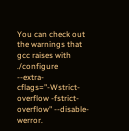You can check out the warnings that gcc raises with ./configure
--extra-cflags="-Wstrict-overflow -fstrict-overflow" --disable-werror.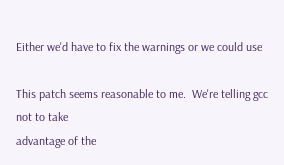Either we'd have to fix the warnings or we could use

This patch seems reasonable to me.  We're telling gcc not to take
advantage of the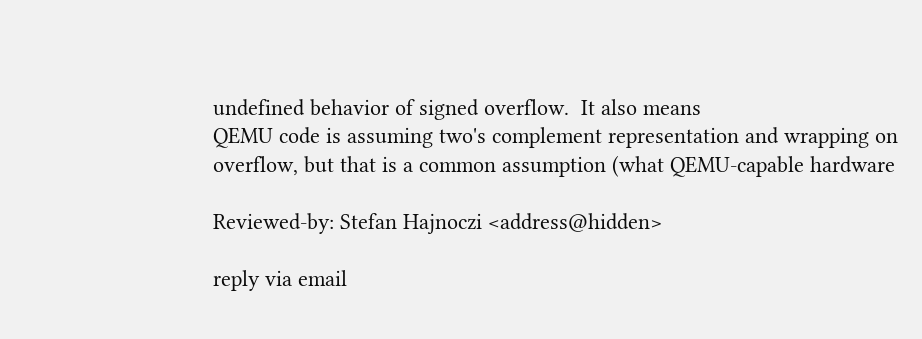undefined behavior of signed overflow.  It also means
QEMU code is assuming two's complement representation and wrapping on
overflow, but that is a common assumption (what QEMU-capable hardware

Reviewed-by: Stefan Hajnoczi <address@hidden>

reply via email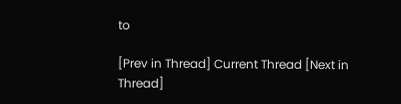to

[Prev in Thread] Current Thread [Next in Thread]